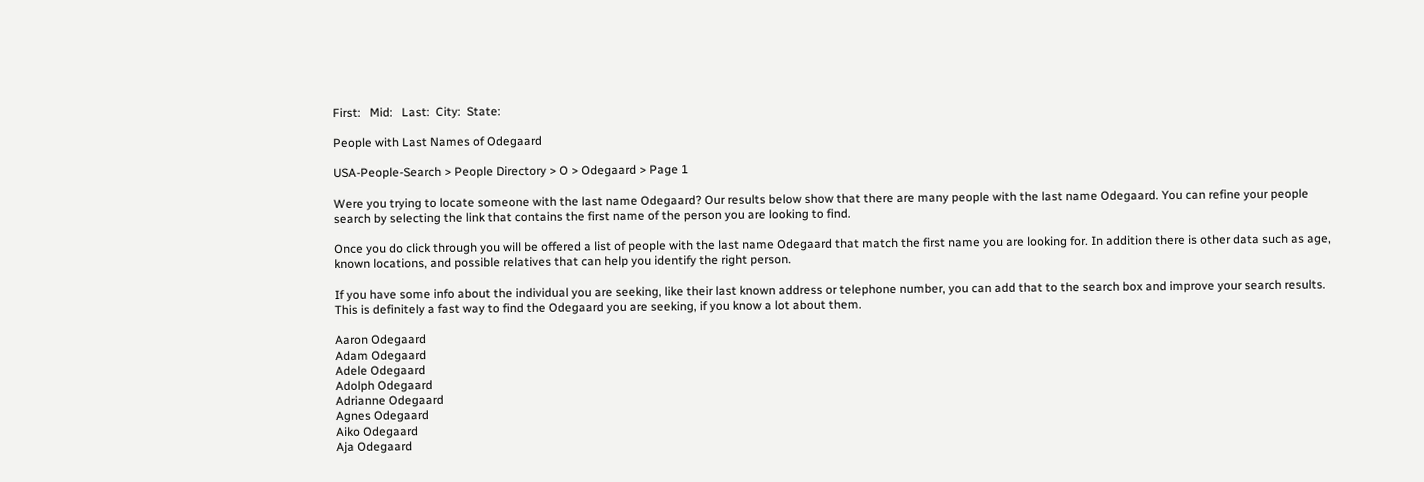First:   Mid:   Last:  City:  State:

People with Last Names of Odegaard

USA-People-Search > People Directory > O > Odegaard > Page 1

Were you trying to locate someone with the last name Odegaard? Our results below show that there are many people with the last name Odegaard. You can refine your people search by selecting the link that contains the first name of the person you are looking to find.

Once you do click through you will be offered a list of people with the last name Odegaard that match the first name you are looking for. In addition there is other data such as age, known locations, and possible relatives that can help you identify the right person.

If you have some info about the individual you are seeking, like their last known address or telephone number, you can add that to the search box and improve your search results. This is definitely a fast way to find the Odegaard you are seeking, if you know a lot about them.

Aaron Odegaard
Adam Odegaard
Adele Odegaard
Adolph Odegaard
Adrianne Odegaard
Agnes Odegaard
Aiko Odegaard
Aja Odegaard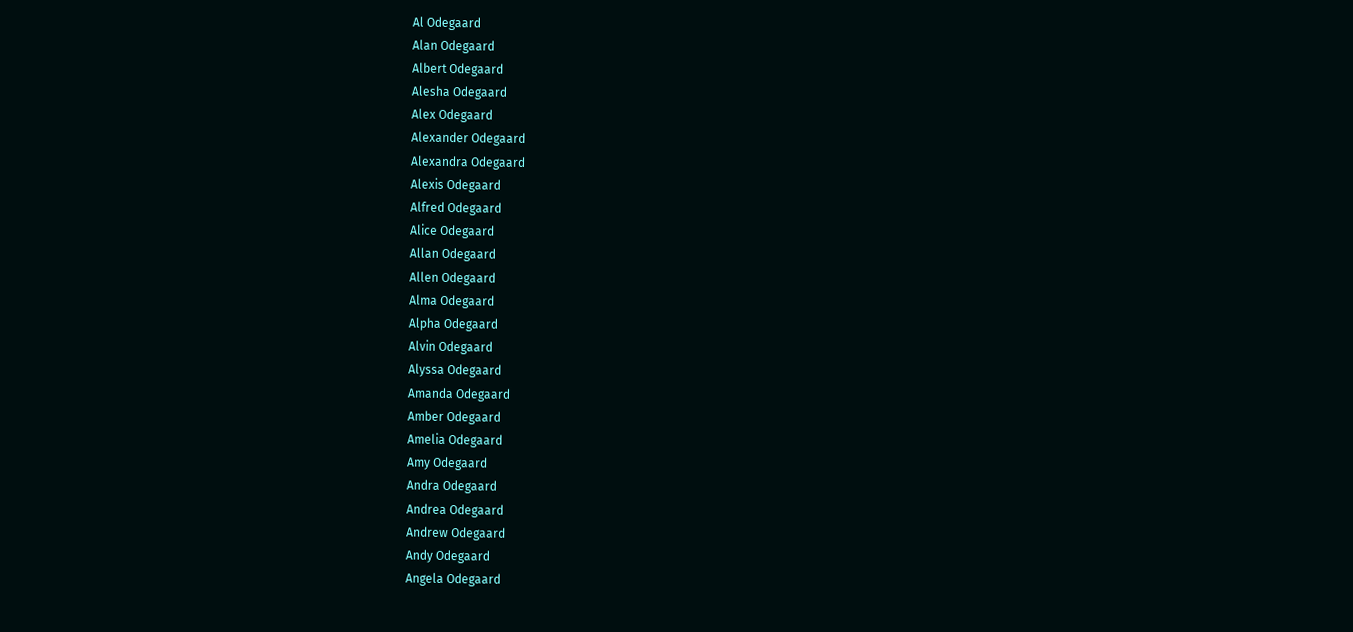Al Odegaard
Alan Odegaard
Albert Odegaard
Alesha Odegaard
Alex Odegaard
Alexander Odegaard
Alexandra Odegaard
Alexis Odegaard
Alfred Odegaard
Alice Odegaard
Allan Odegaard
Allen Odegaard
Alma Odegaard
Alpha Odegaard
Alvin Odegaard
Alyssa Odegaard
Amanda Odegaard
Amber Odegaard
Amelia Odegaard
Amy Odegaard
Andra Odegaard
Andrea Odegaard
Andrew Odegaard
Andy Odegaard
Angela Odegaard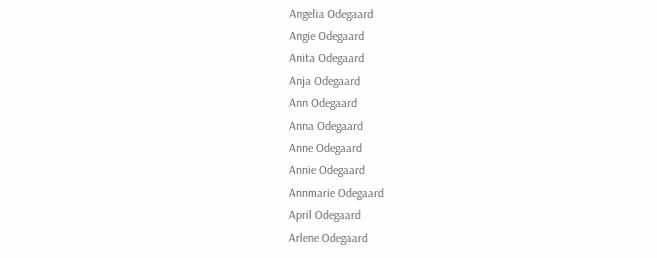Angelia Odegaard
Angie Odegaard
Anita Odegaard
Anja Odegaard
Ann Odegaard
Anna Odegaard
Anne Odegaard
Annie Odegaard
Annmarie Odegaard
April Odegaard
Arlene Odegaard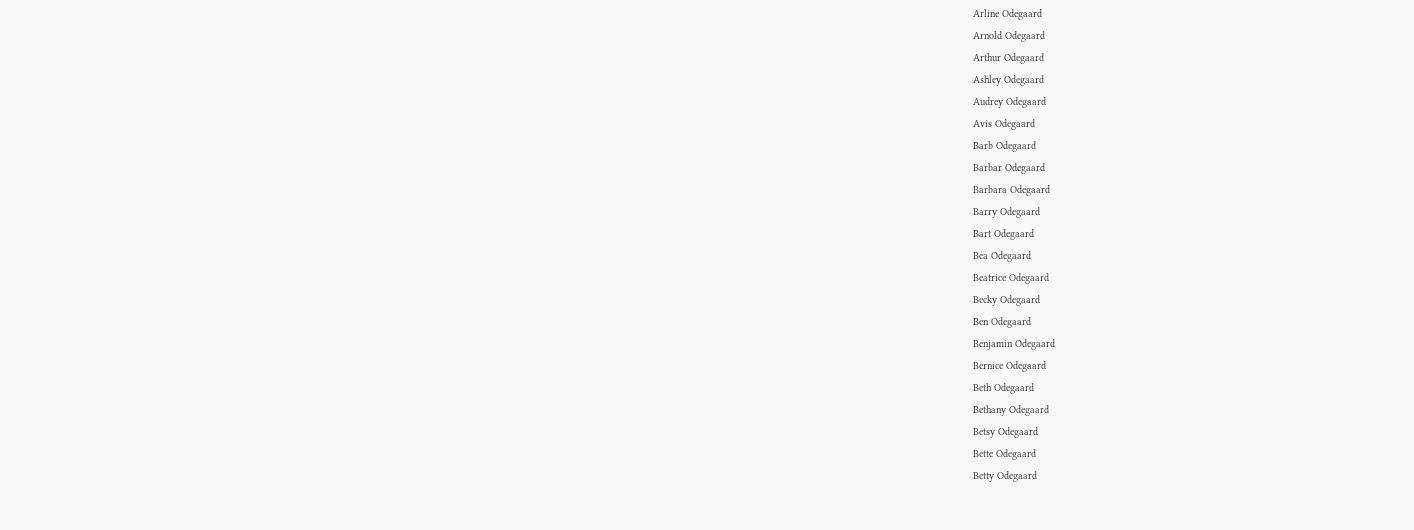Arline Odegaard
Arnold Odegaard
Arthur Odegaard
Ashley Odegaard
Audrey Odegaard
Avis Odegaard
Barb Odegaard
Barbar Odegaard
Barbara Odegaard
Barry Odegaard
Bart Odegaard
Bea Odegaard
Beatrice Odegaard
Becky Odegaard
Ben Odegaard
Benjamin Odegaard
Bernice Odegaard
Beth Odegaard
Bethany Odegaard
Betsy Odegaard
Bette Odegaard
Betty Odegaard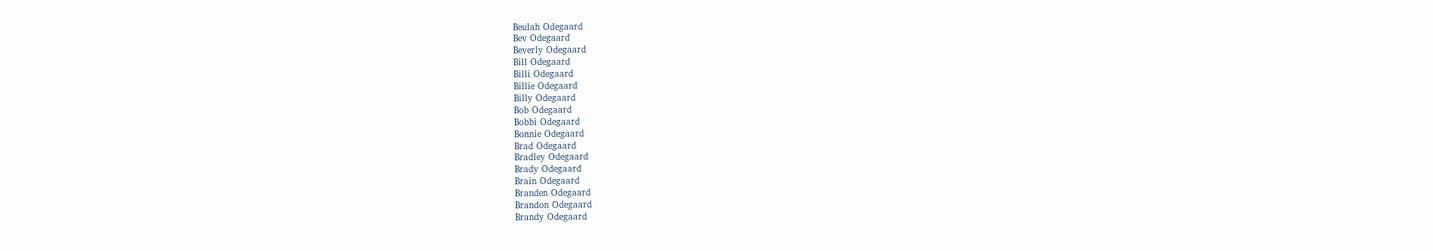Beulah Odegaard
Bev Odegaard
Beverly Odegaard
Bill Odegaard
Billi Odegaard
Billie Odegaard
Billy Odegaard
Bob Odegaard
Bobbi Odegaard
Bonnie Odegaard
Brad Odegaard
Bradley Odegaard
Brady Odegaard
Brain Odegaard
Branden Odegaard
Brandon Odegaard
Brandy Odegaard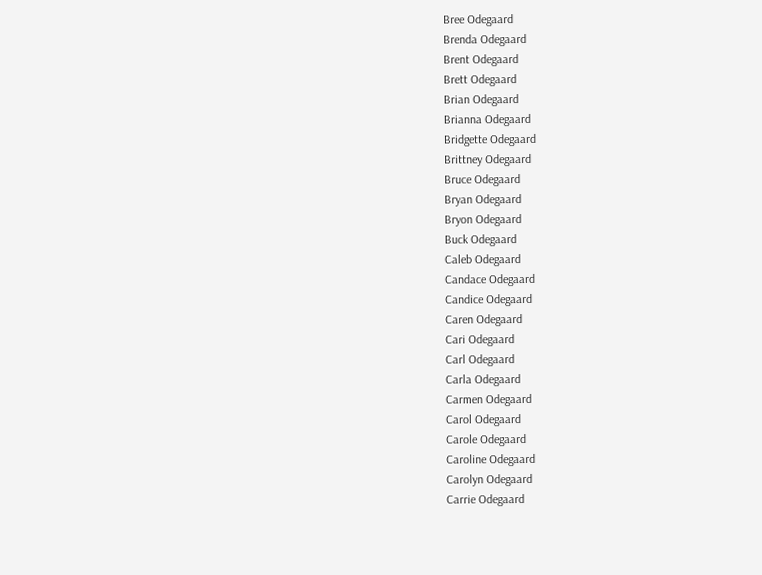Bree Odegaard
Brenda Odegaard
Brent Odegaard
Brett Odegaard
Brian Odegaard
Brianna Odegaard
Bridgette Odegaard
Brittney Odegaard
Bruce Odegaard
Bryan Odegaard
Bryon Odegaard
Buck Odegaard
Caleb Odegaard
Candace Odegaard
Candice Odegaard
Caren Odegaard
Cari Odegaard
Carl Odegaard
Carla Odegaard
Carmen Odegaard
Carol Odegaard
Carole Odegaard
Caroline Odegaard
Carolyn Odegaard
Carrie Odegaard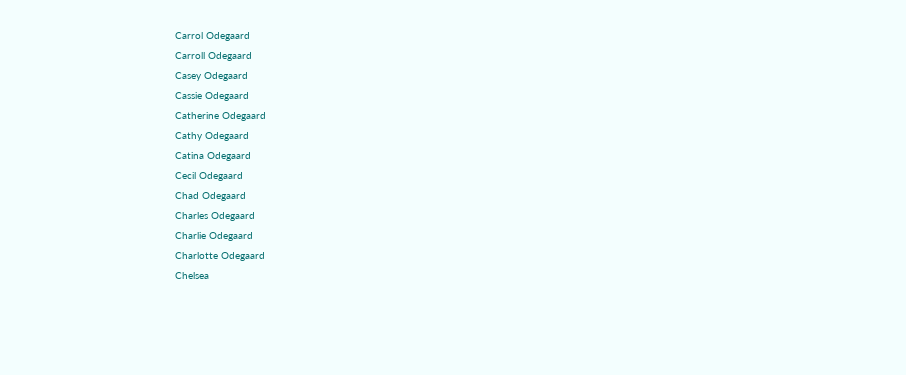Carrol Odegaard
Carroll Odegaard
Casey Odegaard
Cassie Odegaard
Catherine Odegaard
Cathy Odegaard
Catina Odegaard
Cecil Odegaard
Chad Odegaard
Charles Odegaard
Charlie Odegaard
Charlotte Odegaard
Chelsea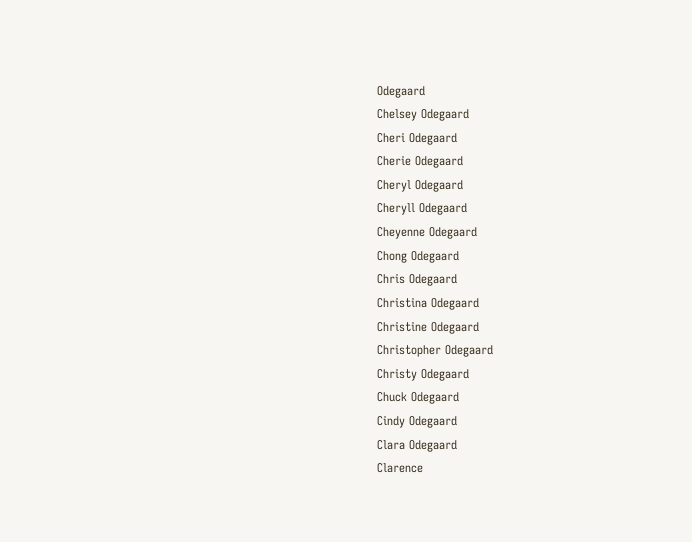Odegaard
Chelsey Odegaard
Cheri Odegaard
Cherie Odegaard
Cheryl Odegaard
Cheryll Odegaard
Cheyenne Odegaard
Chong Odegaard
Chris Odegaard
Christina Odegaard
Christine Odegaard
Christopher Odegaard
Christy Odegaard
Chuck Odegaard
Cindy Odegaard
Clara Odegaard
Clarence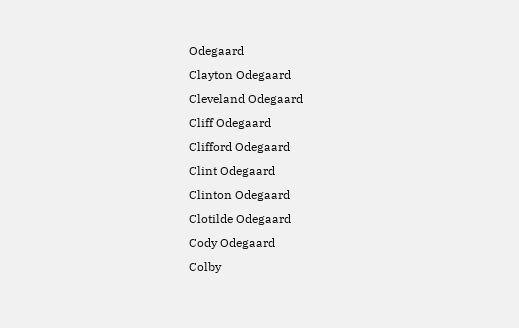Odegaard
Clayton Odegaard
Cleveland Odegaard
Cliff Odegaard
Clifford Odegaard
Clint Odegaard
Clinton Odegaard
Clotilde Odegaard
Cody Odegaard
Colby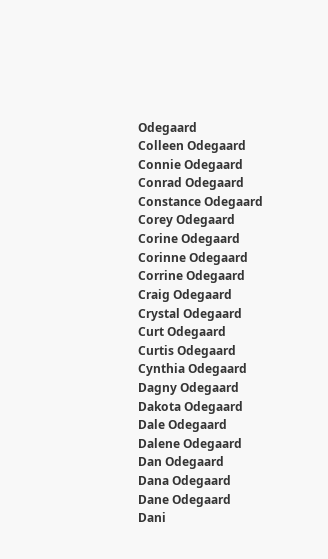Odegaard
Colleen Odegaard
Connie Odegaard
Conrad Odegaard
Constance Odegaard
Corey Odegaard
Corine Odegaard
Corinne Odegaard
Corrine Odegaard
Craig Odegaard
Crystal Odegaard
Curt Odegaard
Curtis Odegaard
Cynthia Odegaard
Dagny Odegaard
Dakota Odegaard
Dale Odegaard
Dalene Odegaard
Dan Odegaard
Dana Odegaard
Dane Odegaard
Dani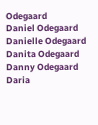Odegaard
Daniel Odegaard
Danielle Odegaard
Danita Odegaard
Danny Odegaard
Daria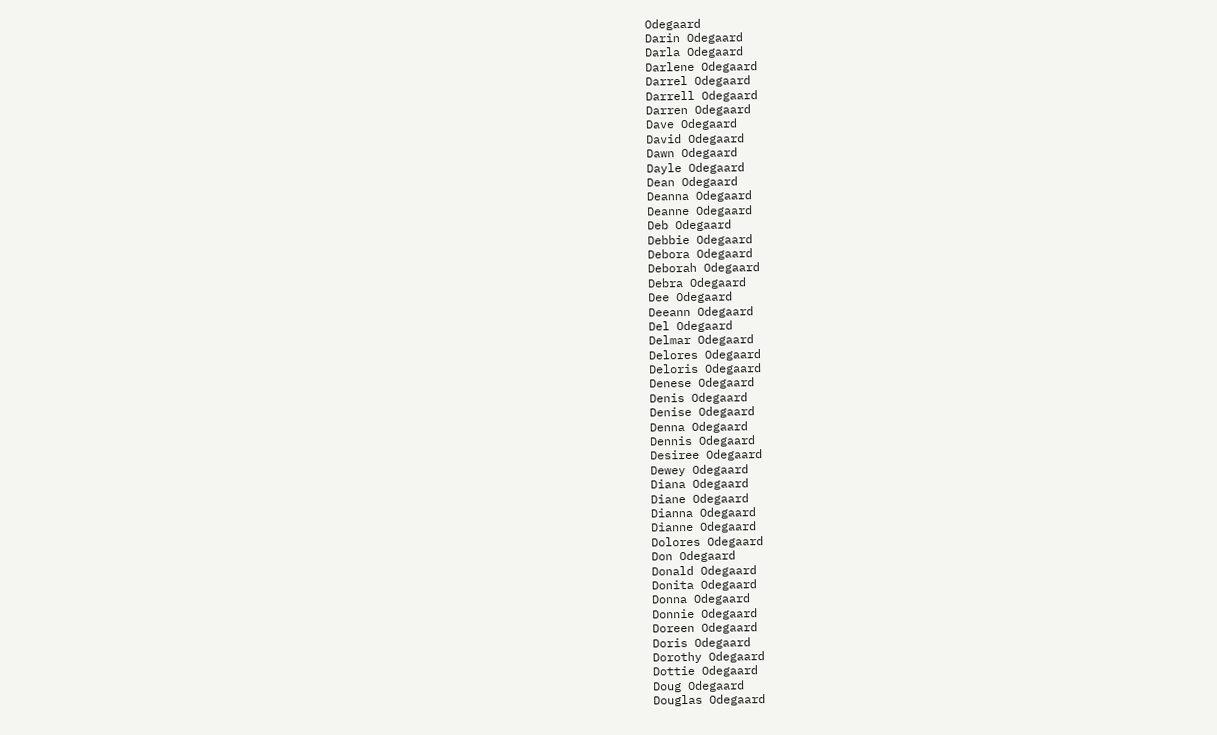Odegaard
Darin Odegaard
Darla Odegaard
Darlene Odegaard
Darrel Odegaard
Darrell Odegaard
Darren Odegaard
Dave Odegaard
David Odegaard
Dawn Odegaard
Dayle Odegaard
Dean Odegaard
Deanna Odegaard
Deanne Odegaard
Deb Odegaard
Debbie Odegaard
Debora Odegaard
Deborah Odegaard
Debra Odegaard
Dee Odegaard
Deeann Odegaard
Del Odegaard
Delmar Odegaard
Delores Odegaard
Deloris Odegaard
Denese Odegaard
Denis Odegaard
Denise Odegaard
Denna Odegaard
Dennis Odegaard
Desiree Odegaard
Dewey Odegaard
Diana Odegaard
Diane Odegaard
Dianna Odegaard
Dianne Odegaard
Dolores Odegaard
Don Odegaard
Donald Odegaard
Donita Odegaard
Donna Odegaard
Donnie Odegaard
Doreen Odegaard
Doris Odegaard
Dorothy Odegaard
Dottie Odegaard
Doug Odegaard
Douglas Odegaard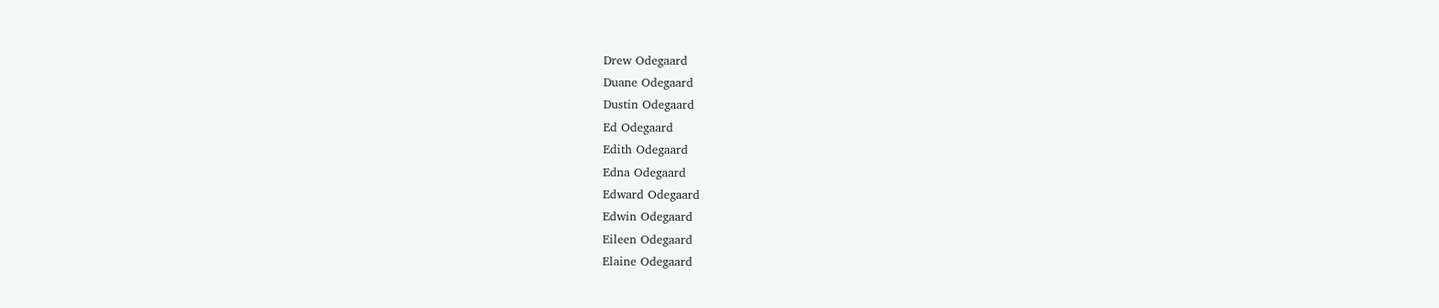Drew Odegaard
Duane Odegaard
Dustin Odegaard
Ed Odegaard
Edith Odegaard
Edna Odegaard
Edward Odegaard
Edwin Odegaard
Eileen Odegaard
Elaine Odegaard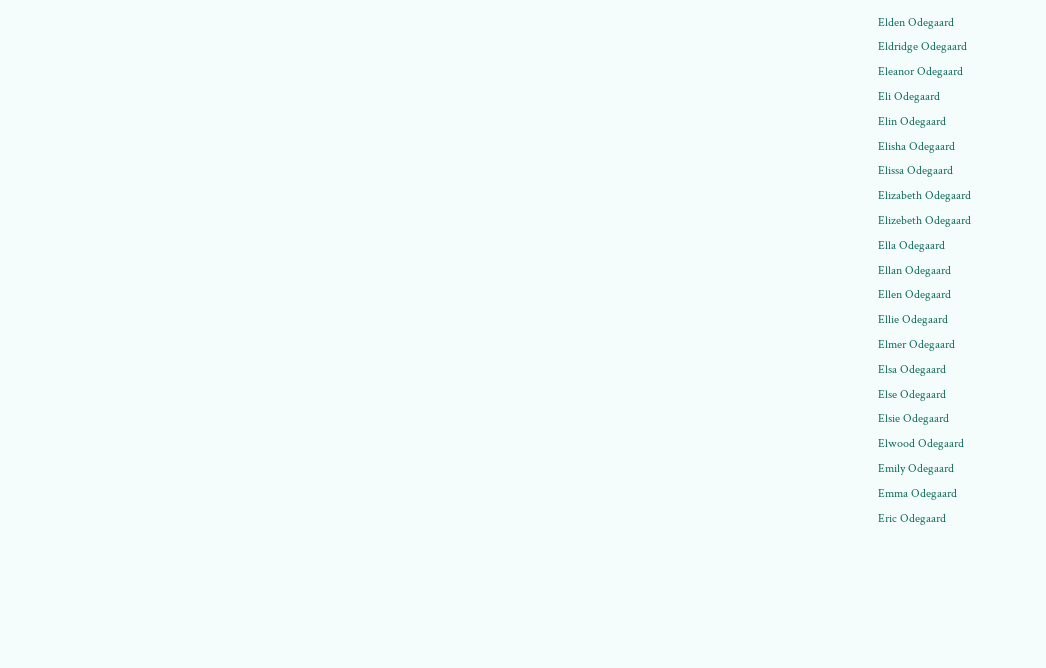Elden Odegaard
Eldridge Odegaard
Eleanor Odegaard
Eli Odegaard
Elin Odegaard
Elisha Odegaard
Elissa Odegaard
Elizabeth Odegaard
Elizebeth Odegaard
Ella Odegaard
Ellan Odegaard
Ellen Odegaard
Ellie Odegaard
Elmer Odegaard
Elsa Odegaard
Else Odegaard
Elsie Odegaard
Elwood Odegaard
Emily Odegaard
Emma Odegaard
Eric Odegaard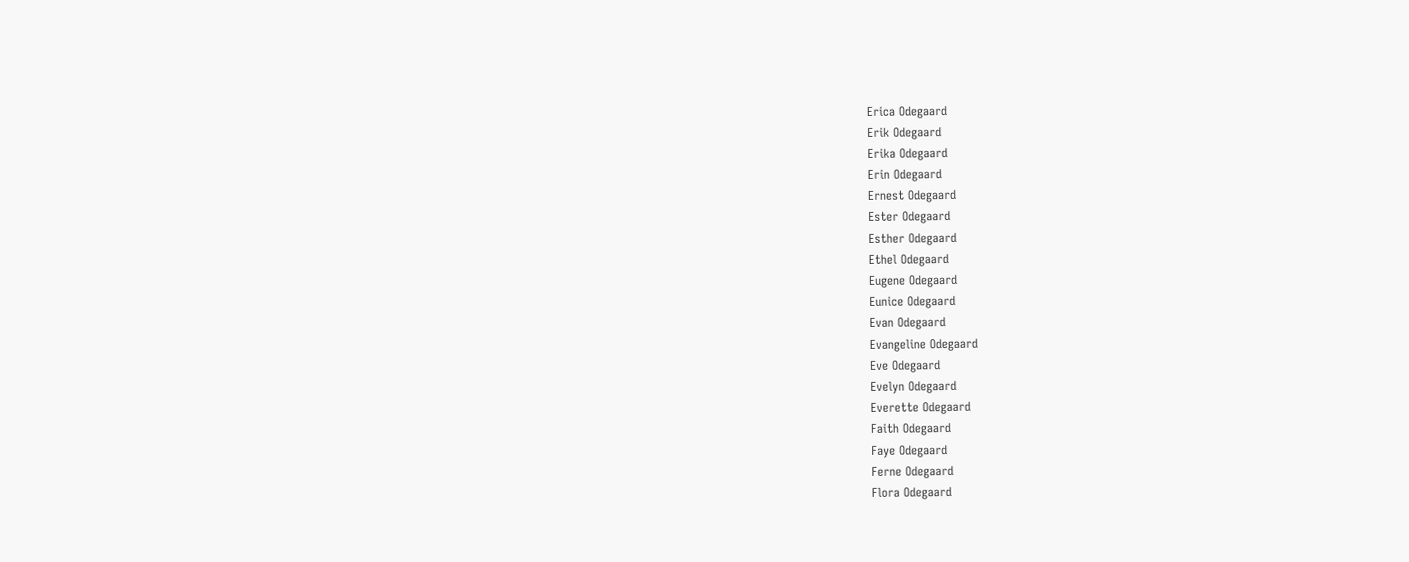Erica Odegaard
Erik Odegaard
Erika Odegaard
Erin Odegaard
Ernest Odegaard
Ester Odegaard
Esther Odegaard
Ethel Odegaard
Eugene Odegaard
Eunice Odegaard
Evan Odegaard
Evangeline Odegaard
Eve Odegaard
Evelyn Odegaard
Everette Odegaard
Faith Odegaard
Faye Odegaard
Ferne Odegaard
Flora Odegaard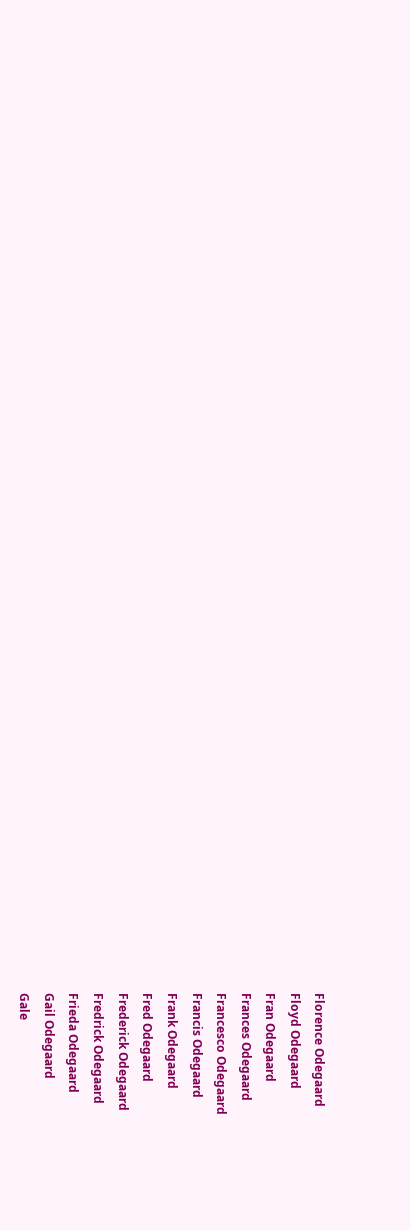Florence Odegaard
Floyd Odegaard
Fran Odegaard
Frances Odegaard
Francesco Odegaard
Francis Odegaard
Frank Odegaard
Fred Odegaard
Frederick Odegaard
Fredrick Odegaard
Frieda Odegaard
Gail Odegaard
Gale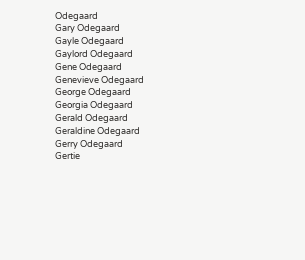Odegaard
Gary Odegaard
Gayle Odegaard
Gaylord Odegaard
Gene Odegaard
Genevieve Odegaard
George Odegaard
Georgia Odegaard
Gerald Odegaard
Geraldine Odegaard
Gerry Odegaard
Gertie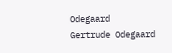Odegaard
Gertrude Odegaard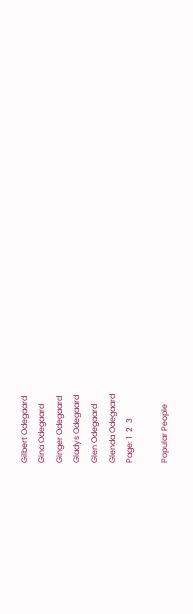Gilbert Odegaard
Gina Odegaard
Ginger Odegaard
Gladys Odegaard
Glen Odegaard
Glenda Odegaard
Page: 1  2  3

Popular People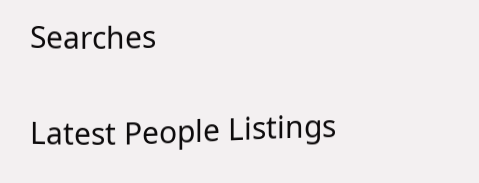Searches

Latest People Listings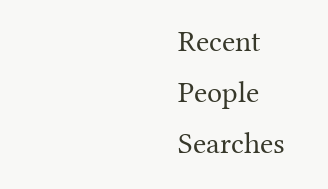Recent People Searches